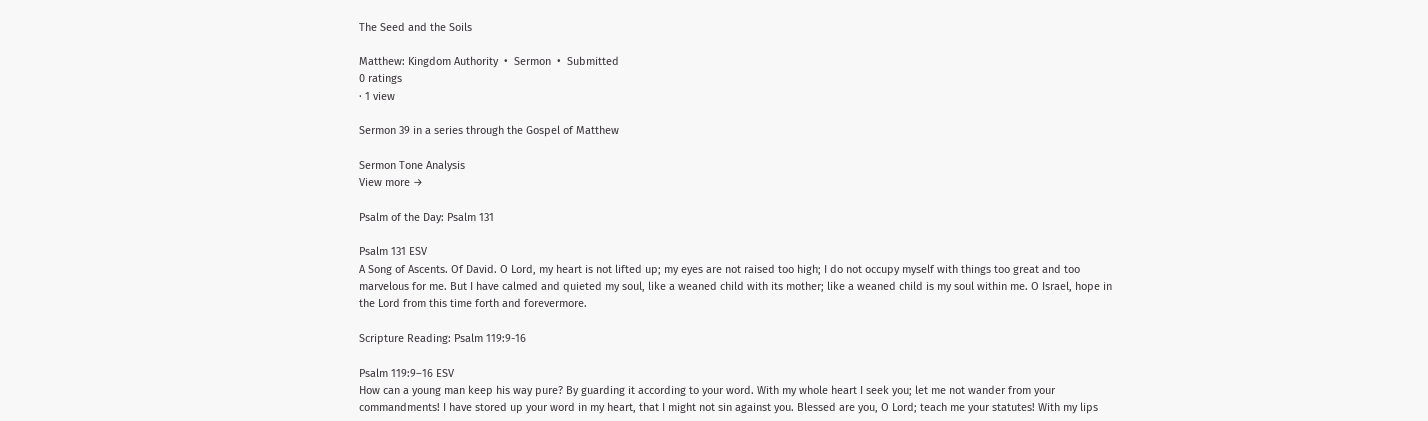The Seed and the Soils

Matthew: Kingdom Authority  •  Sermon  •  Submitted
0 ratings
· 1 view

Sermon 39 in a series through the Gospel of Matthew

Sermon Tone Analysis
View more →

Psalm of the Day: Psalm 131

Psalm 131 ESV
A Song of Ascents. Of David. O Lord, my heart is not lifted up; my eyes are not raised too high; I do not occupy myself with things too great and too marvelous for me. But I have calmed and quieted my soul, like a weaned child with its mother; like a weaned child is my soul within me. O Israel, hope in the Lord from this time forth and forevermore.

Scripture Reading: Psalm 119:9-16

Psalm 119:9–16 ESV
How can a young man keep his way pure? By guarding it according to your word. With my whole heart I seek you; let me not wander from your commandments! I have stored up your word in my heart, that I might not sin against you. Blessed are you, O Lord; teach me your statutes! With my lips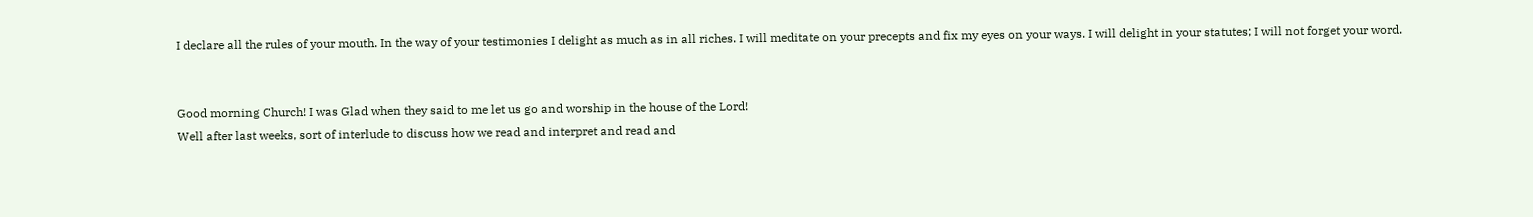I declare all the rules of your mouth. In the way of your testimonies I delight as much as in all riches. I will meditate on your precepts and fix my eyes on your ways. I will delight in your statutes; I will not forget your word.


Good morning Church! I was Glad when they said to me let us go and worship in the house of the Lord!
Well after last weeks, sort of interlude to discuss how we read and interpret and read and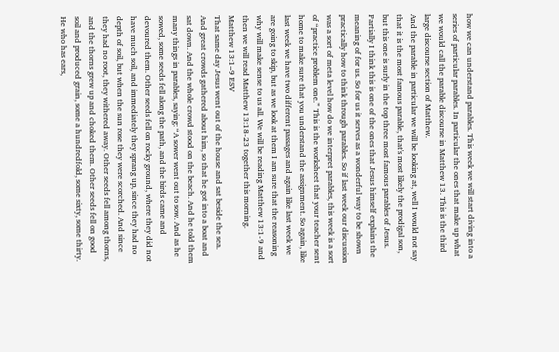how we can understand parables. This week we will start diving into a series of particular parables. In particular the ones that make up what we would call the parable discourse in Matthew 13. This is the third large discourse section of Matthew.
And the parable in particular we will be looking at, well I would not say that it is the most famous parable, that's most likely the prodigal son, but this one is surly in the top three most famous parables of Jesus. Partially I think this is one of the ones that Jesus himself explains the meaning of for us. So for us it serves as a wonderful way to be shown practically how to think through parables. So if last week our discussion was a sort of meta level how do we interpret parables, this week is a sort of “practice problem one.” This is the worksheet that your teacher sent home to make sure that you understand the assignment. So again, like last week we have two different passages and again like last week we are going to skip, but as we look at them I am sure that the reasoning why will make sense to us all. We will be reading Matthew 13:1-9 and then we will read Matthew 13:18-23 together this morning.
Matthew 13:1–9 ESV
That same day Jesus went out of the house and sat beside the sea. And great crowds gathered about him, so that he got into a boat and sat down. And the whole crowd stood on the beach. And he told them many things in parables, saying: “A sower went out to sow. And as he sowed, some seeds fell along the path, and the birds came and devoured them. Other seeds fell on rocky ground, where they did not have much soil, and immediately they sprang up, since they had no depth of soil, but when the sun rose they were scorched. And since they had no root, they withered away. Other seeds fell among thorns, and the thorns grew up and choked them. Other seeds fell on good soil and produced grain, some a hundredfold, some sixty, some thirty. He who has ears,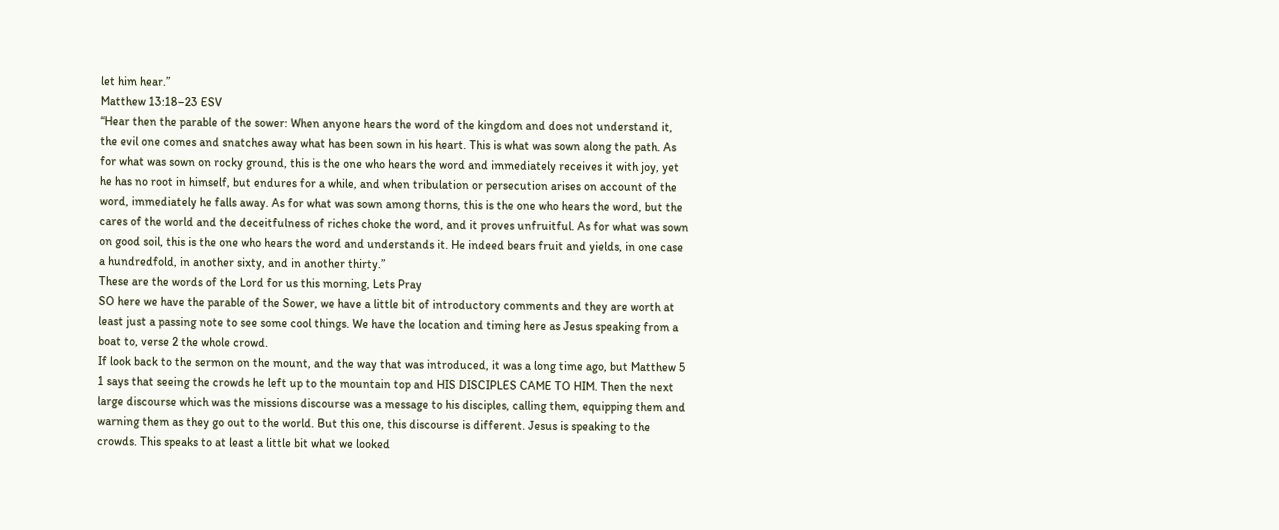let him hear.”
Matthew 13:18–23 ESV
“Hear then the parable of the sower: When anyone hears the word of the kingdom and does not understand it, the evil one comes and snatches away what has been sown in his heart. This is what was sown along the path. As for what was sown on rocky ground, this is the one who hears the word and immediately receives it with joy, yet he has no root in himself, but endures for a while, and when tribulation or persecution arises on account of the word, immediately he falls away. As for what was sown among thorns, this is the one who hears the word, but the cares of the world and the deceitfulness of riches choke the word, and it proves unfruitful. As for what was sown on good soil, this is the one who hears the word and understands it. He indeed bears fruit and yields, in one case a hundredfold, in another sixty, and in another thirty.”
These are the words of the Lord for us this morning, Lets Pray
SO here we have the parable of the Sower, we have a little bit of introductory comments and they are worth at least just a passing note to see some cool things. We have the location and timing here as Jesus speaking from a boat to, verse 2 the whole crowd.
If look back to the sermon on the mount, and the way that was introduced, it was a long time ago, but Matthew 5 1 says that seeing the crowds he left up to the mountain top and HIS DISCIPLES CAME TO HIM. Then the next large discourse which was the missions discourse was a message to his disciples, calling them, equipping them and warning them as they go out to the world. But this one, this discourse is different. Jesus is speaking to the crowds. This speaks to at least a little bit what we looked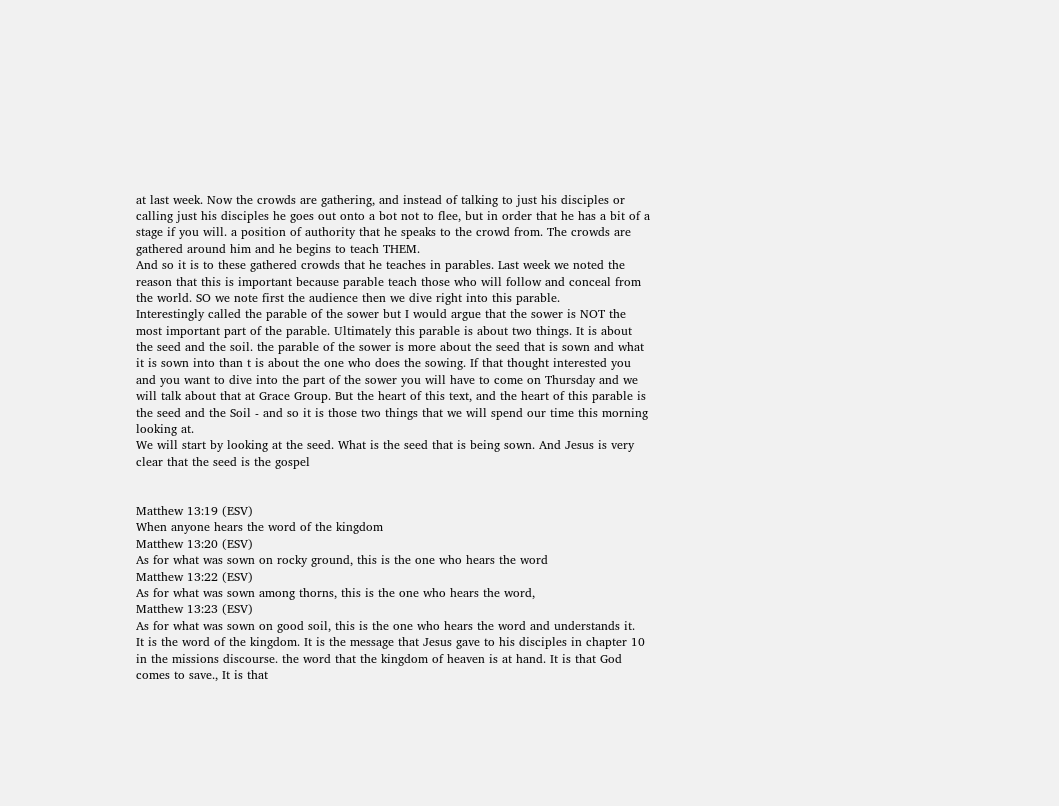at last week. Now the crowds are gathering, and instead of talking to just his disciples or calling just his disciples he goes out onto a bot not to flee, but in order that he has a bit of a stage if you will. a position of authority that he speaks to the crowd from. The crowds are gathered around him and he begins to teach THEM.
And so it is to these gathered crowds that he teaches in parables. Last week we noted the reason that this is important because parable teach those who will follow and conceal from the world. SO we note first the audience then we dive right into this parable.
Interestingly called the parable of the sower but I would argue that the sower is NOT the most important part of the parable. Ultimately this parable is about two things. It is about the seed and the soil. the parable of the sower is more about the seed that is sown and what it is sown into than t is about the one who does the sowing. If that thought interested you and you want to dive into the part of the sower you will have to come on Thursday and we will talk about that at Grace Group. But the heart of this text, and the heart of this parable is the seed and the Soil - and so it is those two things that we will spend our time this morning looking at.
We will start by looking at the seed. What is the seed that is being sown. And Jesus is very clear that the seed is the gospel


Matthew 13:19 (ESV)
When anyone hears the word of the kingdom
Matthew 13:20 (ESV)
As for what was sown on rocky ground, this is the one who hears the word
Matthew 13:22 (ESV)
As for what was sown among thorns, this is the one who hears the word,
Matthew 13:23 (ESV)
As for what was sown on good soil, this is the one who hears the word and understands it.
It is the word of the kingdom. It is the message that Jesus gave to his disciples in chapter 10 in the missions discourse. the word that the kingdom of heaven is at hand. It is that God comes to save., It is that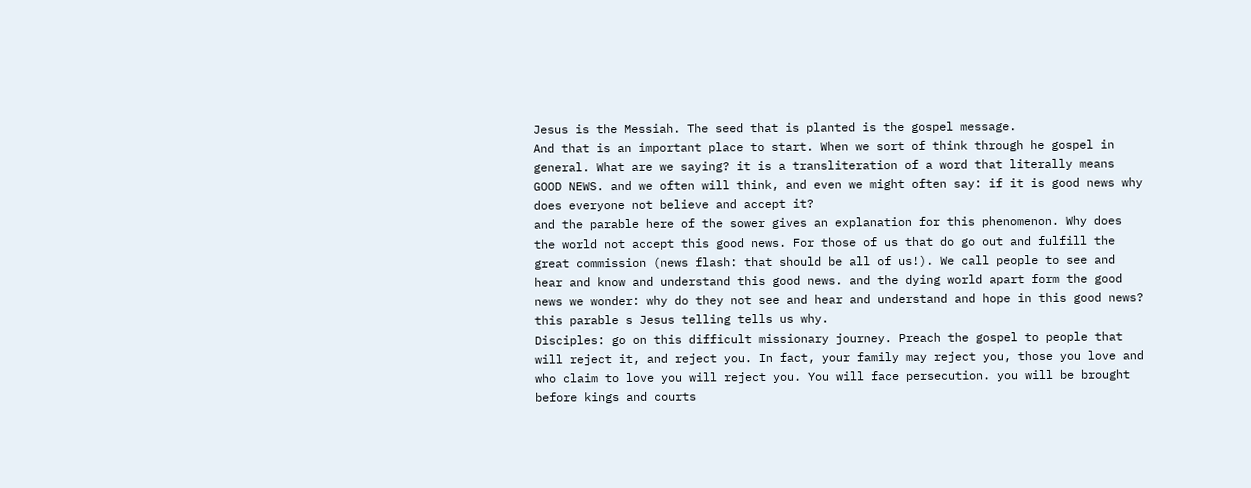Jesus is the Messiah. The seed that is planted is the gospel message.
And that is an important place to start. When we sort of think through he gospel in general. What are we saying? it is a transliteration of a word that literally means GOOD NEWS. and we often will think, and even we might often say: if it is good news why does everyone not believe and accept it?
and the parable here of the sower gives an explanation for this phenomenon. Why does the world not accept this good news. For those of us that do go out and fulfill the great commission (news flash: that should be all of us!). We call people to see and hear and know and understand this good news. and the dying world apart form the good news we wonder: why do they not see and hear and understand and hope in this good news? this parable s Jesus telling tells us why.
Disciples: go on this difficult missionary journey. Preach the gospel to people that will reject it, and reject you. In fact, your family may reject you, those you love and who claim to love you will reject you. You will face persecution. you will be brought before kings and courts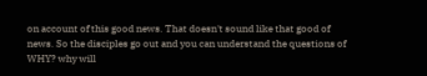on account of this good news. That doesn't sound like that good of news. So the disciples go out and you can understand the questions of WHY? why will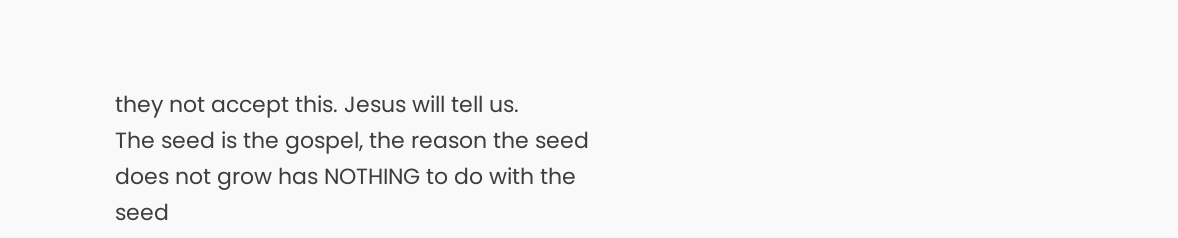they not accept this. Jesus will tell us.
The seed is the gospel, the reason the seed does not grow has NOTHING to do with the seed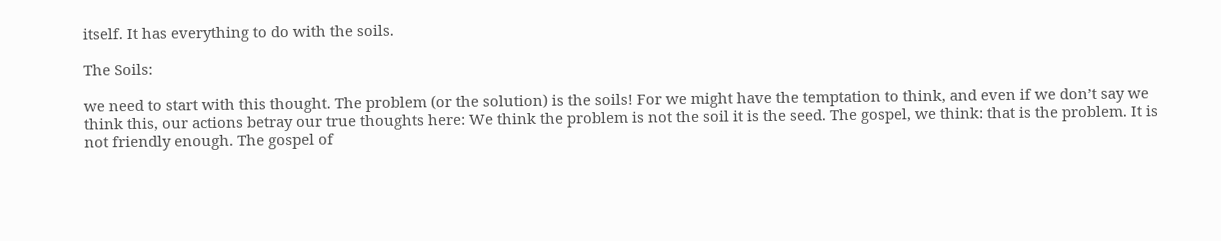itself. It has everything to do with the soils.

The Soils:

we need to start with this thought. The problem (or the solution) is the soils! For we might have the temptation to think, and even if we don’t say we think this, our actions betray our true thoughts here: We think the problem is not the soil it is the seed. The gospel, we think: that is the problem. It is not friendly enough. The gospel of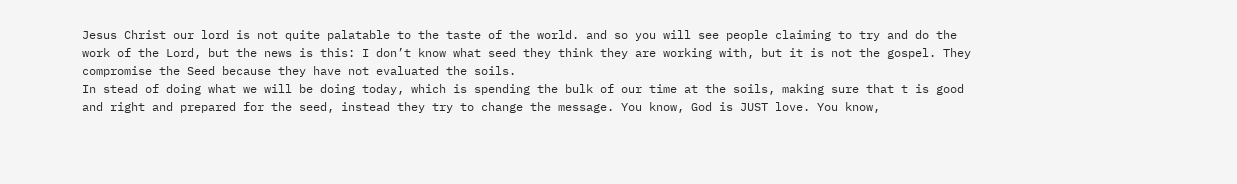Jesus Christ our lord is not quite palatable to the taste of the world. and so you will see people claiming to try and do the work of the Lord, but the news is this: I don’t know what seed they think they are working with, but it is not the gospel. They compromise the Seed because they have not evaluated the soils.
In stead of doing what we will be doing today, which is spending the bulk of our time at the soils, making sure that t is good and right and prepared for the seed, instead they try to change the message. You know, God is JUST love. You know,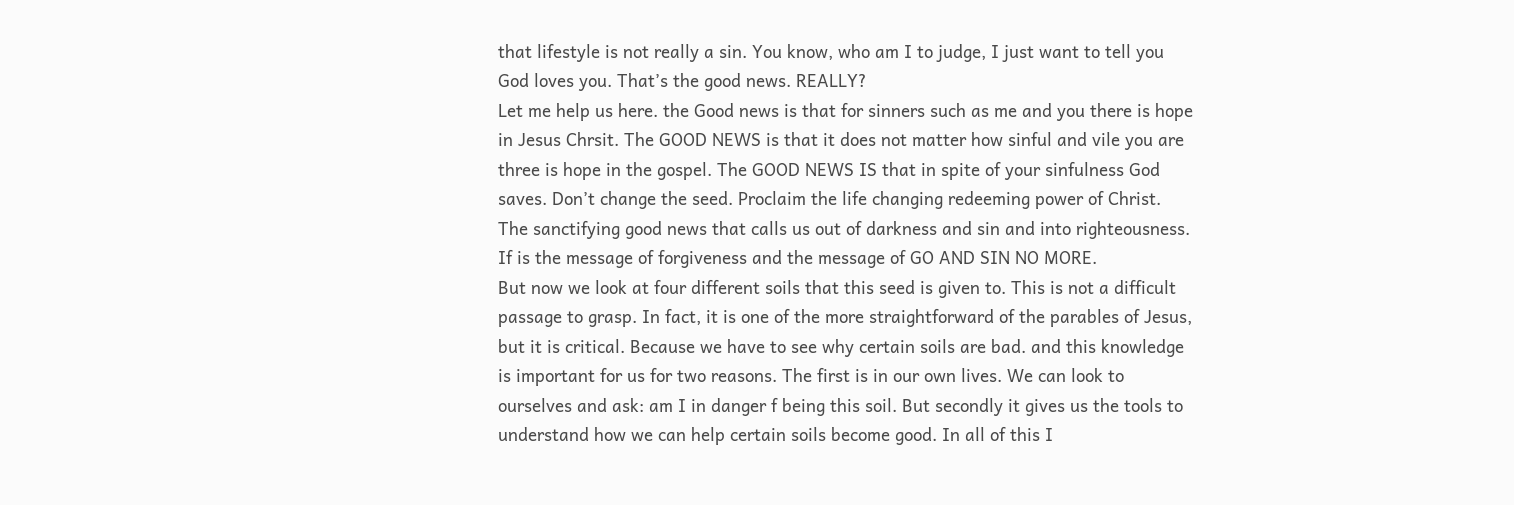that lifestyle is not really a sin. You know, who am I to judge, I just want to tell you God loves you. That’s the good news. REALLY?
Let me help us here. the Good news is that for sinners such as me and you there is hope in Jesus Chrsit. The GOOD NEWS is that it does not matter how sinful and vile you are three is hope in the gospel. The GOOD NEWS IS that in spite of your sinfulness God saves. Don’t change the seed. Proclaim the life changing redeeming power of Christ. The sanctifying good news that calls us out of darkness and sin and into righteousness. If is the message of forgiveness and the message of GO AND SIN NO MORE.
But now we look at four different soils that this seed is given to. This is not a difficult passage to grasp. In fact, it is one of the more straightforward of the parables of Jesus, but it is critical. Because we have to see why certain soils are bad. and this knowledge is important for us for two reasons. The first is in our own lives. We can look to ourselves and ask: am I in danger f being this soil. But secondly it gives us the tools to understand how we can help certain soils become good. In all of this I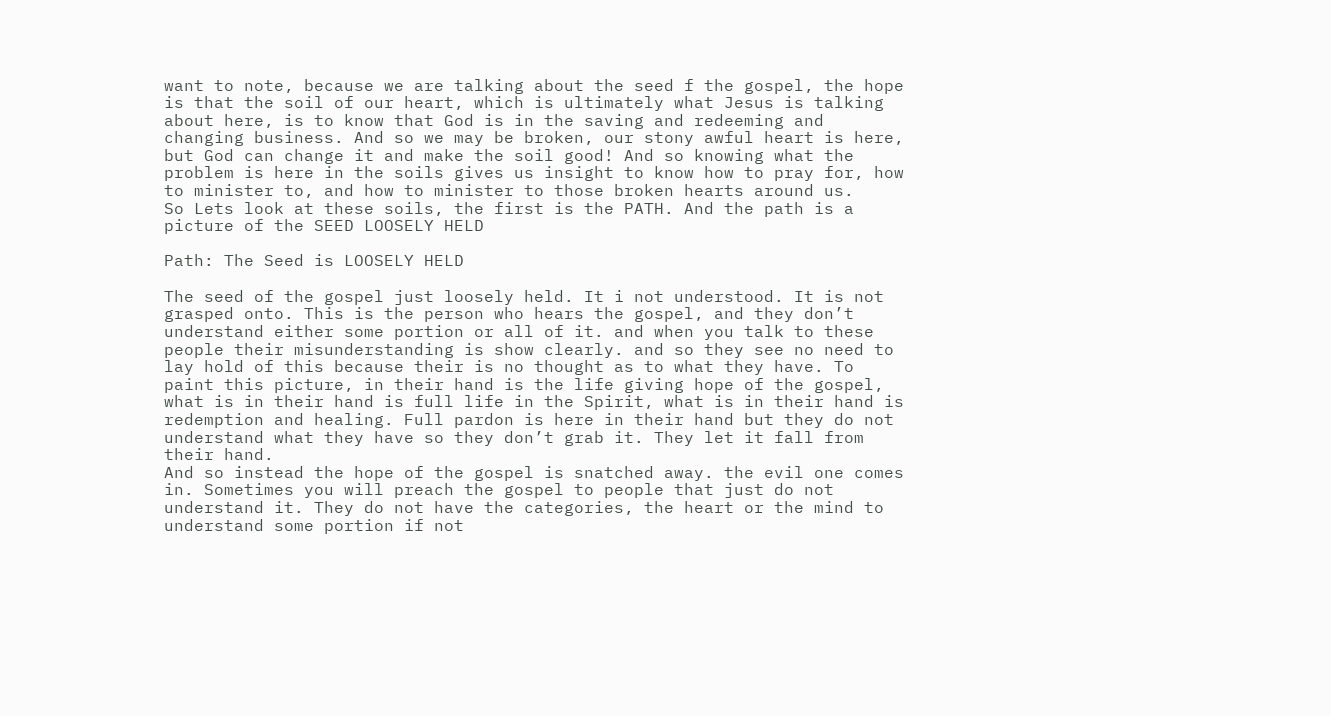want to note, because we are talking about the seed f the gospel, the hope is that the soil of our heart, which is ultimately what Jesus is talking about here, is to know that God is in the saving and redeeming and changing business. And so we may be broken, our stony awful heart is here, but God can change it and make the soil good! And so knowing what the problem is here in the soils gives us insight to know how to pray for, how to minister to, and how to minister to those broken hearts around us.
So Lets look at these soils, the first is the PATH. And the path is a picture of the SEED LOOSELY HELD

Path: The Seed is LOOSELY HELD

The seed of the gospel just loosely held. It i not understood. It is not grasped onto. This is the person who hears the gospel, and they don’t understand either some portion or all of it. and when you talk to these people their misunderstanding is show clearly. and so they see no need to lay hold of this because their is no thought as to what they have. To paint this picture, in their hand is the life giving hope of the gospel, what is in their hand is full life in the Spirit, what is in their hand is redemption and healing. Full pardon is here in their hand but they do not understand what they have so they don’t grab it. They let it fall from their hand.
And so instead the hope of the gospel is snatched away. the evil one comes in. Sometimes you will preach the gospel to people that just do not understand it. They do not have the categories, the heart or the mind to understand some portion if not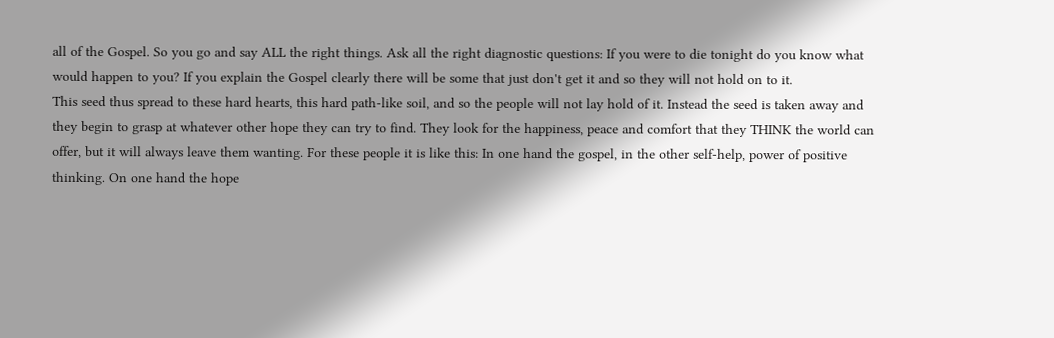all of the Gospel. So you go and say ALL the right things. Ask all the right diagnostic questions: If you were to die tonight do you know what would happen to you? If you explain the Gospel clearly there will be some that just don't get it and so they will not hold on to it.
This seed thus spread to these hard hearts, this hard path-like soil, and so the people will not lay hold of it. Instead the seed is taken away and they begin to grasp at whatever other hope they can try to find. They look for the happiness, peace and comfort that they THINK the world can offer, but it will always leave them wanting. For these people it is like this: In one hand the gospel, in the other self-help, power of positive thinking. On one hand the hope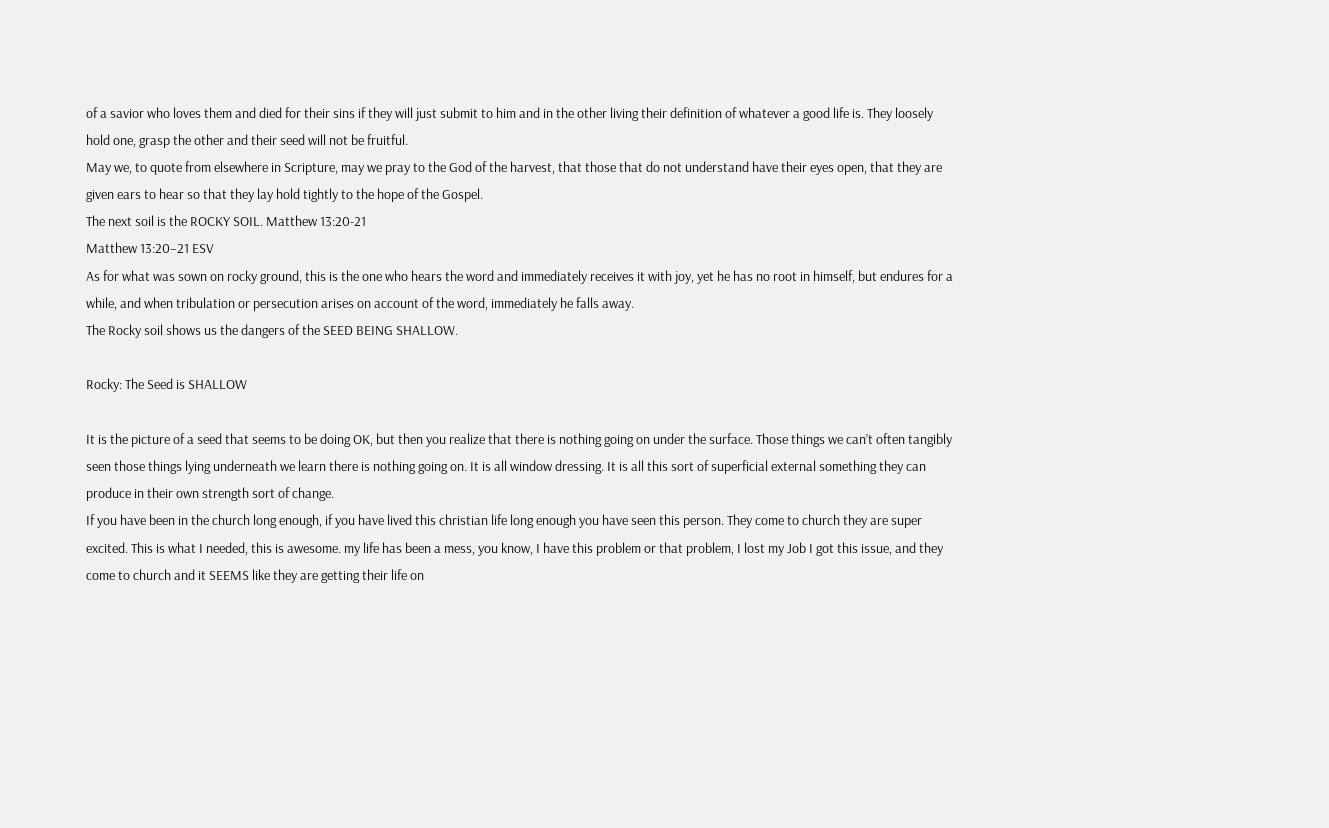of a savior who loves them and died for their sins if they will just submit to him and in the other living their definition of whatever a good life is. They loosely hold one, grasp the other and their seed will not be fruitful.
May we, to quote from elsewhere in Scripture, may we pray to the God of the harvest, that those that do not understand have their eyes open, that they are given ears to hear so that they lay hold tightly to the hope of the Gospel.
The next soil is the ROCKY SOIL. Matthew 13:20-21
Matthew 13:20–21 ESV
As for what was sown on rocky ground, this is the one who hears the word and immediately receives it with joy, yet he has no root in himself, but endures for a while, and when tribulation or persecution arises on account of the word, immediately he falls away.
The Rocky soil shows us the dangers of the SEED BEING SHALLOW.

Rocky: The Seed is SHALLOW

It is the picture of a seed that seems to be doing OK, but then you realize that there is nothing going on under the surface. Those things we can’t often tangibly seen those things lying underneath we learn there is nothing going on. It is all window dressing. It is all this sort of superficial external something they can produce in their own strength sort of change.
If you have been in the church long enough, if you have lived this christian life long enough you have seen this person. They come to church they are super excited. This is what I needed, this is awesome. my life has been a mess, you know, I have this problem or that problem, I lost my Job I got this issue, and they come to church and it SEEMS like they are getting their life on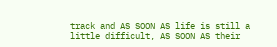track and AS SOON AS life is still a little difficult, AS SOON AS their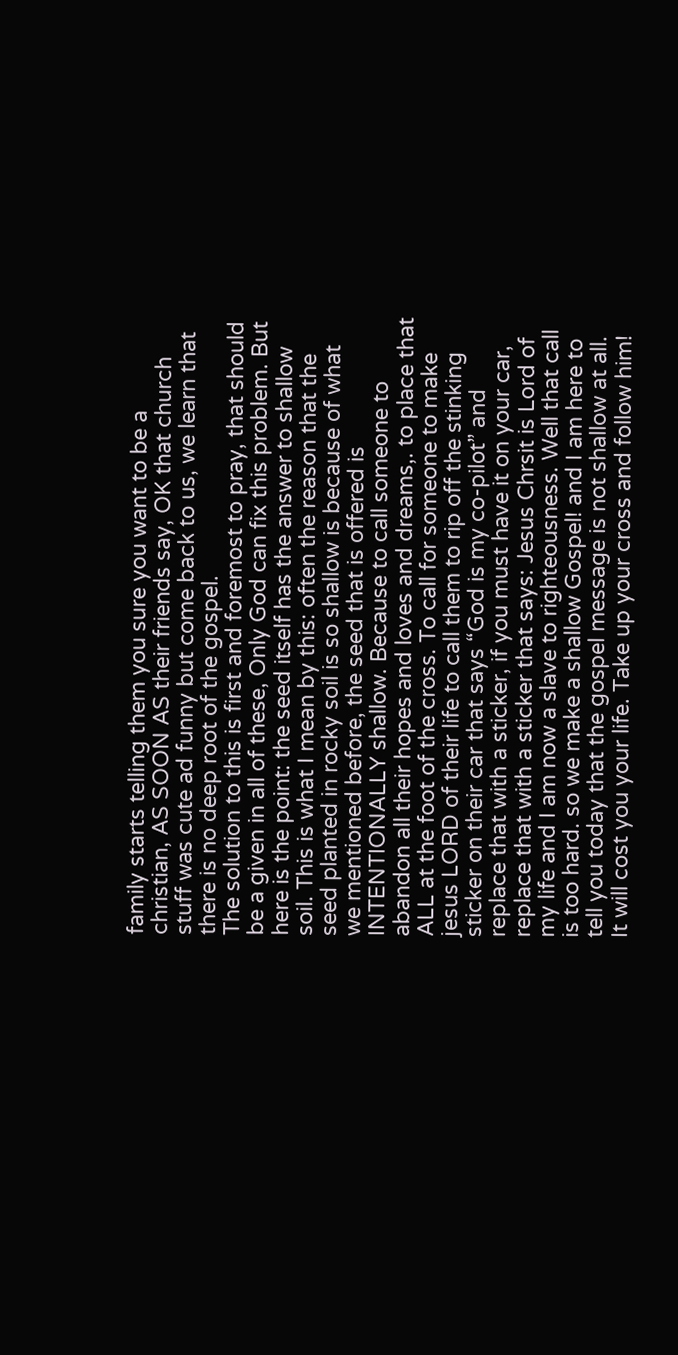family starts telling them you sure you want to be a christian, AS SOON AS their friends say, OK that church stuff was cute ad funny but come back to us, we learn that there is no deep root of the gospel.
The solution to this is first and foremost to pray, that should be a given in all of these, Only God can fix this problem. But here is the point: the seed itself has the answer to shallow soil. This is what I mean by this: often the reason that the seed planted in rocky soil is so shallow is because of what we mentioned before, the seed that is offered is INTENTIONALLY shallow. Because to call someone to abandon all their hopes and loves and dreams,. to place that ALL at the foot of the cross. To call for someone to make jesus LORD of their life to call them to rip off the stinking sticker on their car that says “God is my co-pilot” and replace that with a sticker, if you must have it on your car, replace that with a sticker that says: Jesus Chrsit is Lord of my life and I am now a slave to righteousness. Well that call is too hard. so we make a shallow Gospel! and I am here to tell you today that the gospel message is not shallow at all. It will cost you your life. Take up your cross and follow him!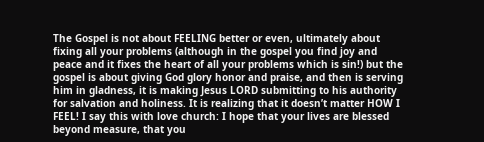The Gospel is not about FEELING better or even, ultimately about fixing all your problems (although in the gospel you find joy and peace and it fixes the heart of all your problems which is sin!) but the gospel is about giving God glory honor and praise, and then is serving him in gladness, it is making Jesus LORD submitting to his authority for salvation and holiness. It is realizing that it doesn’t matter HOW I FEEL! I say this with love church: I hope that your lives are blessed beyond measure, that you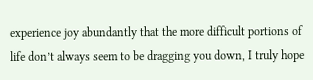experience joy abundantly that the more difficult portions of life don’t always seem to be dragging you down, I truly hope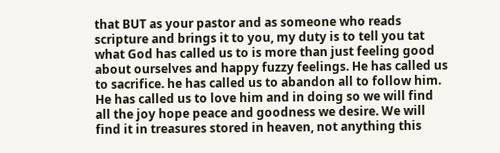that BUT as your pastor and as someone who reads scripture and brings it to you, my duty is to tell you tat what God has called us to is more than just feeling good about ourselves and happy fuzzy feelings. He has called us to sacrifice. he has called us to abandon all to follow him. He has called us to love him and in doing so we will find all the joy hope peace and goodness we desire. We will find it in treasures stored in heaven, not anything this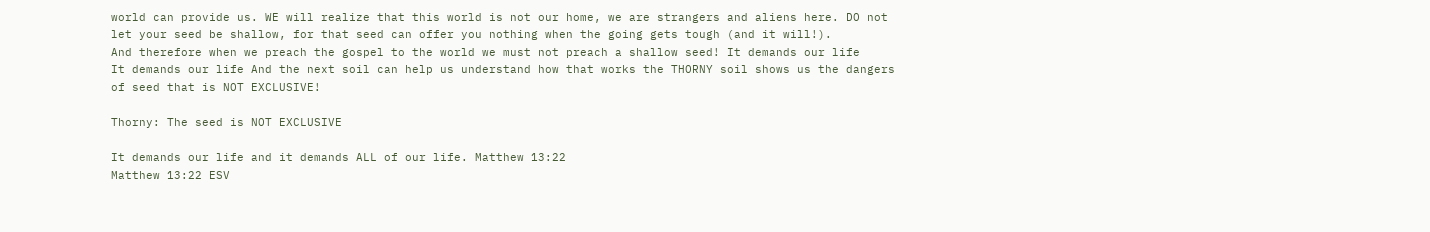world can provide us. WE will realize that this world is not our home, we are strangers and aliens here. DO not let your seed be shallow, for that seed can offer you nothing when the going gets tough (and it will!).
And therefore when we preach the gospel to the world we must not preach a shallow seed! It demands our life
It demands our life And the next soil can help us understand how that works the THORNY soil shows us the dangers of seed that is NOT EXCLUSIVE!

Thorny: The seed is NOT EXCLUSIVE

It demands our life and it demands ALL of our life. Matthew 13:22
Matthew 13:22 ESV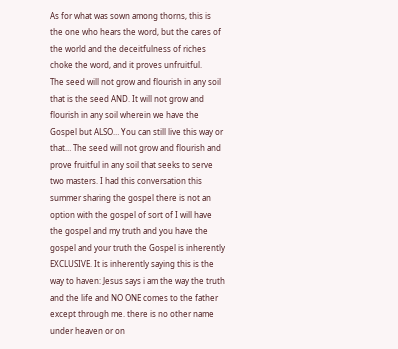As for what was sown among thorns, this is the one who hears the word, but the cares of the world and the deceitfulness of riches choke the word, and it proves unfruitful.
The seed will not grow and flourish in any soil that is the seed AND. It will not grow and flourish in any soil wherein we have the Gospel but ALSO… You can still live this way or that… The seed will not grow and flourish and prove fruitful in any soil that seeks to serve two masters. I had this conversation this summer sharing the gospel there is not an option with the gospel of sort of I will have the gospel and my truth and you have the gospel and your truth the Gospel is inherently EXCLUSIVE. It is inherently saying this is the way to haven: Jesus says i am the way the truth and the life and NO ONE comes to the father except through me. there is no other name under heaven or on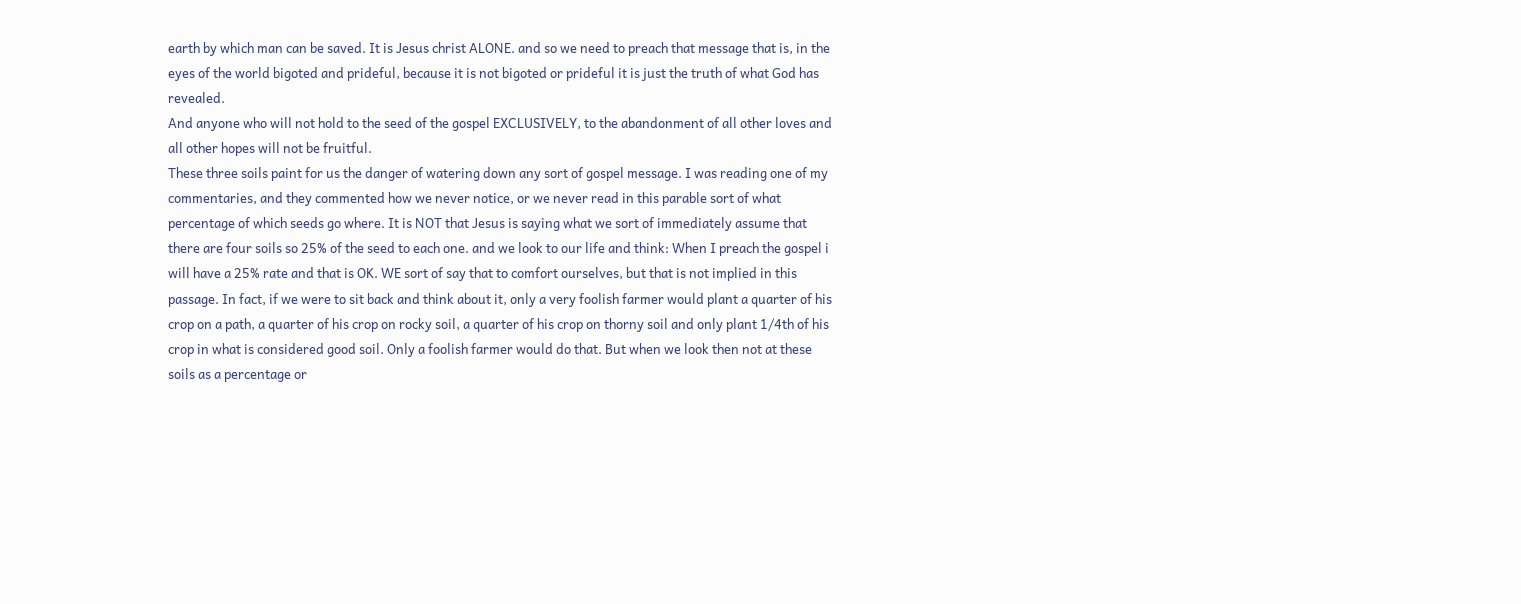earth by which man can be saved. It is Jesus christ ALONE. and so we need to preach that message that is, in the eyes of the world bigoted and prideful, because it is not bigoted or prideful it is just the truth of what God has revealed.
And anyone who will not hold to the seed of the gospel EXCLUSIVELY, to the abandonment of all other loves and all other hopes will not be fruitful.
These three soils paint for us the danger of watering down any sort of gospel message. I was reading one of my commentaries, and they commented how we never notice, or we never read in this parable sort of what percentage of which seeds go where. It is NOT that Jesus is saying what we sort of immediately assume that there are four soils so 25% of the seed to each one. and we look to our life and think: When I preach the gospel i will have a 25% rate and that is OK. WE sort of say that to comfort ourselves, but that is not implied in this passage. In fact, if we were to sit back and think about it, only a very foolish farmer would plant a quarter of his crop on a path, a quarter of his crop on rocky soil, a quarter of his crop on thorny soil and only plant 1/4th of his crop in what is considered good soil. Only a foolish farmer would do that. But when we look then not at these soils as a percentage or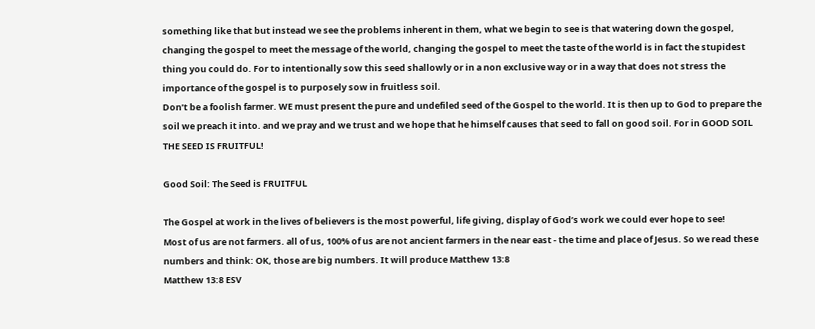something like that but instead we see the problems inherent in them, what we begin to see is that watering down the gospel, changing the gospel to meet the message of the world, changing the gospel to meet the taste of the world is in fact the stupidest thing you could do. For to intentionally sow this seed shallowly or in a non exclusive way or in a way that does not stress the importance of the gospel is to purposely sow in fruitless soil.
Don’t be a foolish farmer. WE must present the pure and undefiled seed of the Gospel to the world. It is then up to God to prepare the soil we preach it into. and we pray and we trust and we hope that he himself causes that seed to fall on good soil. For in GOOD SOIL THE SEED IS FRUITFUL!

Good Soil: The Seed is FRUITFUL

The Gospel at work in the lives of believers is the most powerful, life giving, display of God’s work we could ever hope to see!
Most of us are not farmers. all of us, 100% of us are not ancient farmers in the near east - the time and place of Jesus. So we read these numbers and think: OK, those are big numbers. It will produce Matthew 13:8
Matthew 13:8 ESV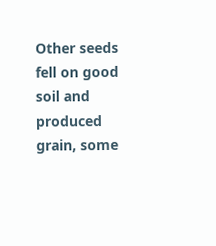Other seeds fell on good soil and produced grain, some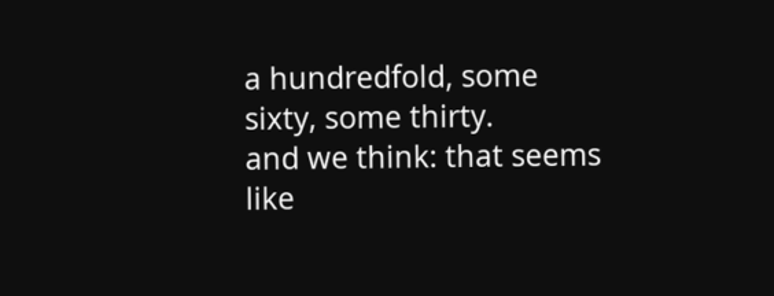a hundredfold, some sixty, some thirty.
and we think: that seems like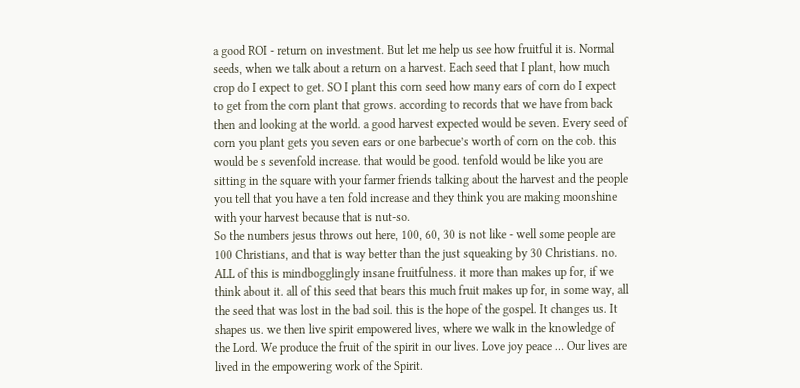a good ROI - return on investment. But let me help us see how fruitful it is. Normal seeds, when we talk about a return on a harvest. Each seed that I plant, how much crop do I expect to get. SO I plant this corn seed how many ears of corn do I expect to get from the corn plant that grows. according to records that we have from back then and looking at the world. a good harvest expected would be seven. Every seed of corn you plant gets you seven ears or one barbecue’s worth of corn on the cob. this would be s sevenfold increase. that would be good. tenfold would be like you are sitting in the square with your farmer friends talking about the harvest and the people you tell that you have a ten fold increase and they think you are making moonshine with your harvest because that is nut-so.
So the numbers jesus throws out here, 100, 60, 30 is not like - well some people are 100 Christians, and that is way better than the just squeaking by 30 Christians. no. ALL of this is mindbogglingly insane fruitfulness. it more than makes up for, if we think about it. all of this seed that bears this much fruit makes up for, in some way, all the seed that was lost in the bad soil. this is the hope of the gospel. It changes us. It shapes us. we then live spirit empowered lives, where we walk in the knowledge of the Lord. We produce the fruit of the spirit in our lives. Love joy peace … Our lives are lived in the empowering work of the Spirit.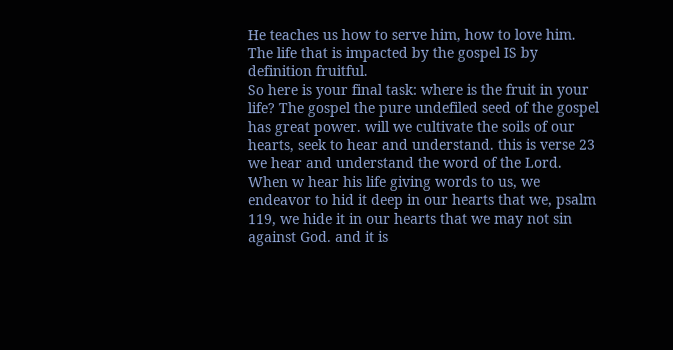He teaches us how to serve him, how to love him. The life that is impacted by the gospel IS by definition fruitful.
So here is your final task: where is the fruit in your life? The gospel the pure undefiled seed of the gospel has great power. will we cultivate the soils of our hearts, seek to hear and understand. this is verse 23 we hear and understand the word of the Lord. When w hear his life giving words to us, we endeavor to hid it deep in our hearts that we, psalm 119, we hide it in our hearts that we may not sin against God. and it is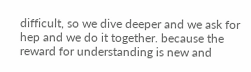difficult, so we dive deeper and we ask for hep and we do it together. because the reward for understanding is new and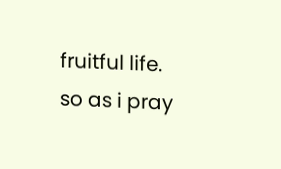fruitful life. so as i pray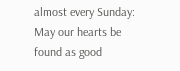almost every Sunday: May our hearts be found as good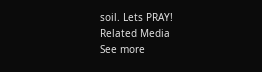soil. Lets PRAY!
Related Media
See more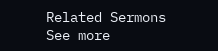Related Sermons
See more